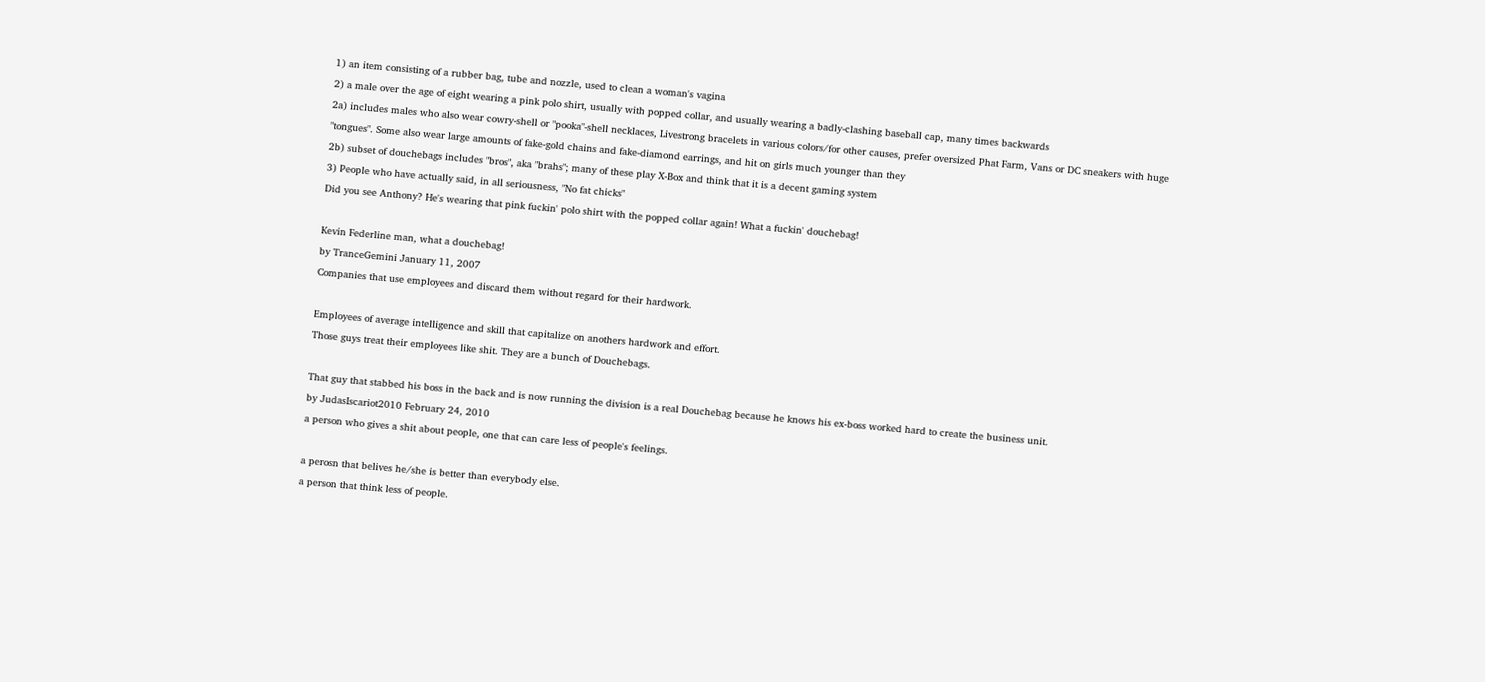1) an item consisting of a rubber bag, tube and nozzle, used to clean a woman's vagina
2) a male over the age of eight wearing a pink polo shirt, usually with popped collar, and usually wearing a badly-clashing baseball cap, many times backwards
2a) includes males who also wear cowry-shell or "pooka"-shell necklaces, Livestrong bracelets in various colors/for other causes, prefer oversized Phat Farm, Vans or DC sneakers with huge "tongues". Some also wear large amounts of fake-gold chains and fake-diamond earrings, and hit on girls much younger than they
2b) subset of douchebags includes "bros", aka "brahs"; many of these play X-Box and think that it is a decent gaming system
3) People who have actually said, in all seriousness, "No fat chicks"
Did you see Anthony? He's wearing that pink fuckin' polo shirt with the popped collar again! What a fuckin' douchebag!

Kevin Federline man, what a douchebag!
by TranceGemini January 11, 2007
Companies that use employees and discard them without regard for their hardwork.

Employees of average intelligence and skill that capitalize on anothers hardwork and effort.
Those guys treat their employees like shit. They are a bunch of Douchebags.

That guy that stabbed his boss in the back and is now running the division is a real Douchebag because he knows his ex-boss worked hard to create the business unit.
by JudasIscariot2010 February 24, 2010
a person who gives a shit about people, one that can care less of people's feelings.

a perosn that belives he/she is better than everybody else.
a person that think less of people.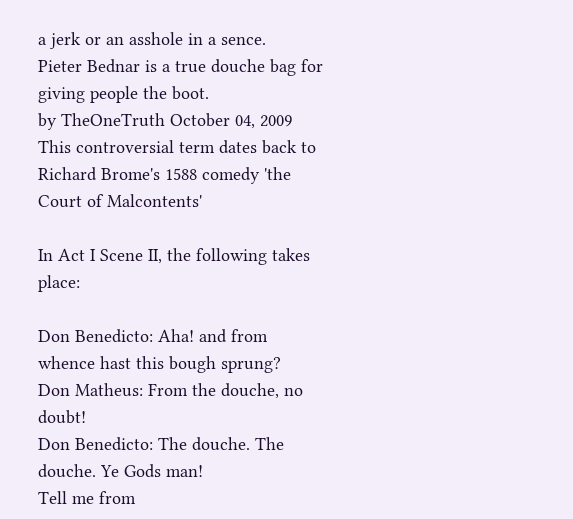a jerk or an asshole in a sence.
Pieter Bednar is a true douche bag for giving people the boot.
by TheOneTruth October 04, 2009
This controversial term dates back to Richard Brome's 1588 comedy 'the Court of Malcontents'

In Act I Scene II, the following takes place:

Don Benedicto: Aha! and from whence hast this bough sprung?
Don Matheus: From the douche, no doubt!
Don Benedicto: The douche. The douche. Ye Gods man!
Tell me from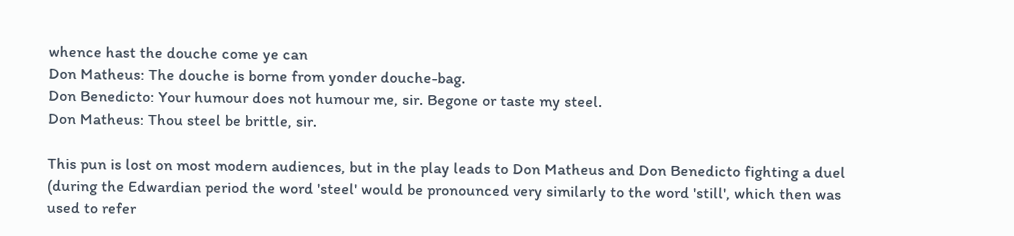whence hast the douche come ye can
Don Matheus: The douche is borne from yonder douche-bag.
Don Benedicto: Your humour does not humour me, sir. Begone or taste my steel.
Don Matheus: Thou steel be brittle, sir.

This pun is lost on most modern audiences, but in the play leads to Don Matheus and Don Benedicto fighting a duel (during the Edwardian period the word 'steel' would be pronounced very similarly to the word 'still', which then was used to refer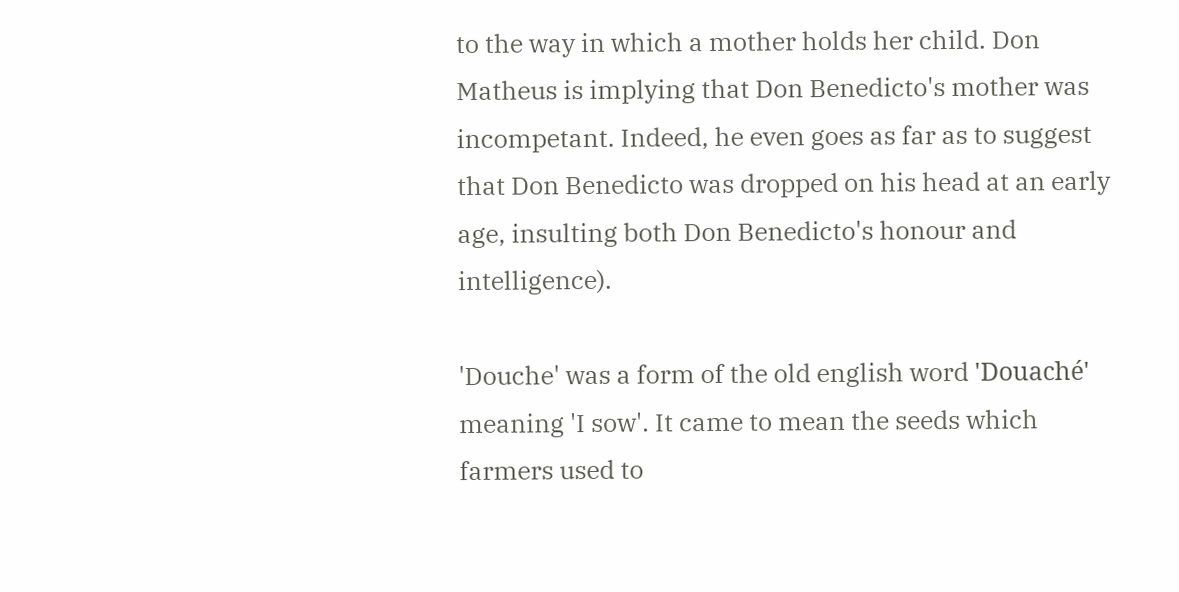to the way in which a mother holds her child. Don Matheus is implying that Don Benedicto's mother was incompetant. Indeed, he even goes as far as to suggest that Don Benedicto was dropped on his head at an early age, insulting both Don Benedicto's honour and intelligence).

'Douche' was a form of the old english word 'Douaché' meaning 'I sow'. It came to mean the seeds which farmers used to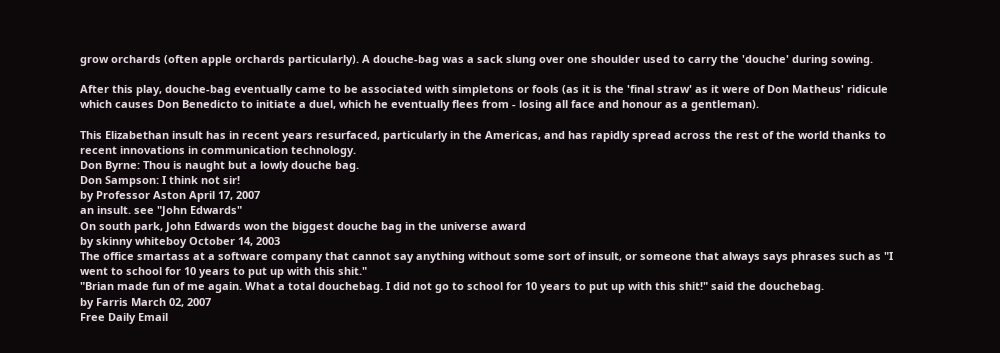grow orchards (often apple orchards particularly). A douche-bag was a sack slung over one shoulder used to carry the 'douche' during sowing.

After this play, douche-bag eventually came to be associated with simpletons or fools (as it is the 'final straw' as it were of Don Matheus' ridicule which causes Don Benedicto to initiate a duel, which he eventually flees from - losing all face and honour as a gentleman).

This Elizabethan insult has in recent years resurfaced, particularly in the Americas, and has rapidly spread across the rest of the world thanks to recent innovations in communication technology.
Don Byrne: Thou is naught but a lowly douche bag.
Don Sampson: I think not sir!
by Professor Aston April 17, 2007
an insult. see "John Edwards"
On south park, John Edwards won the biggest douche bag in the universe award
by skinny whiteboy October 14, 2003
The office smartass at a software company that cannot say anything without some sort of insult, or someone that always says phrases such as "I went to school for 10 years to put up with this shit."
"Brian made fun of me again. What a total douchebag. I did not go to school for 10 years to put up with this shit!" said the douchebag.
by Farris March 02, 2007
Free Daily Email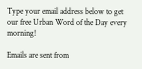Type your email address below to get our free Urban Word of the Day every morning!

Emails are sent from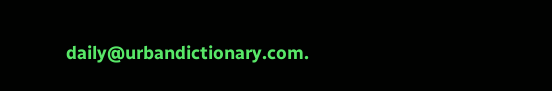daily@urbandictionary.com.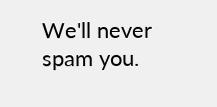We'll never spam you.